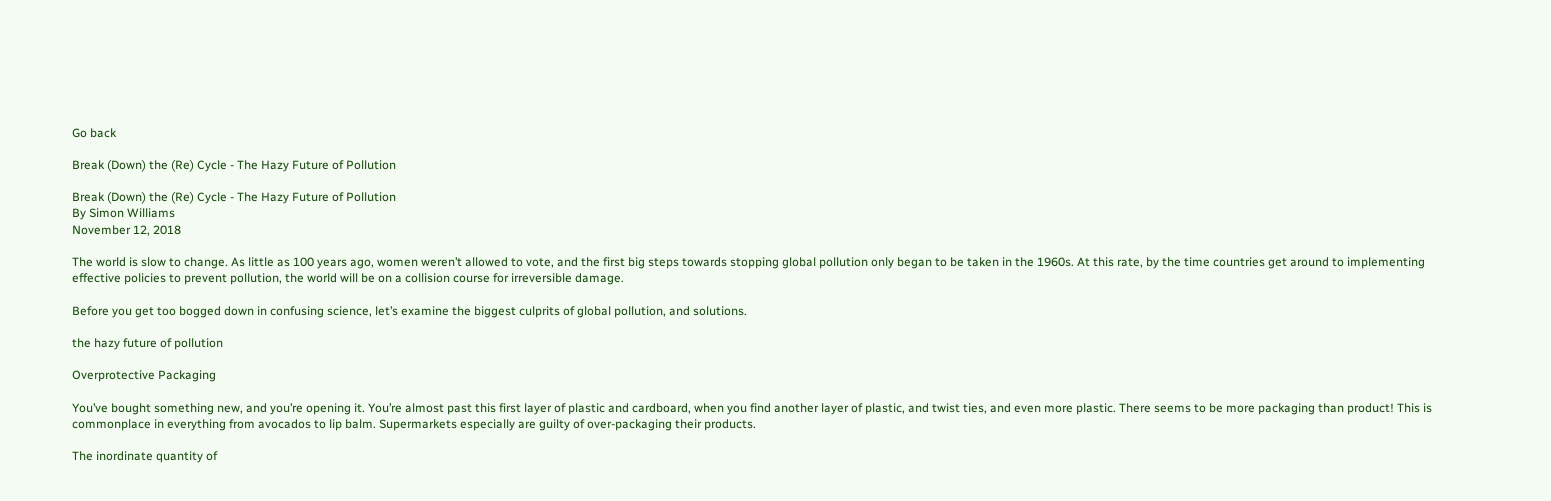Go back

Break (Down) the (Re) Cycle - The Hazy Future of Pollution

Break (Down) the (Re) Cycle - The Hazy Future of Pollution
By Simon Williams
November 12, 2018

The world is slow to change. As little as 100 years ago, women weren’t allowed to vote, and the first big steps towards stopping global pollution only began to be taken in the 1960s. At this rate, by the time countries get around to implementing effective policies to prevent pollution, the world will be on a collision course for irreversible damage.

Before you get too bogged down in confusing science, let’s examine the biggest culprits of global pollution, and solutions.

the hazy future of pollution

Overprotective Packaging

You’ve bought something new, and you’re opening it. You’re almost past this first layer of plastic and cardboard, when you find another layer of plastic, and twist ties, and even more plastic. There seems to be more packaging than product! This is commonplace in everything from avocados to lip balm. Supermarkets especially are guilty of over-packaging their products.

The inordinate quantity of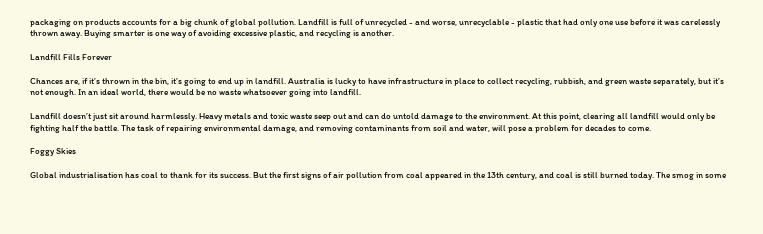packaging on products accounts for a big chunk of global pollution. Landfill is full of unrecycled - and worse, unrecyclable - plastic that had only one use before it was carelessly thrown away. Buying smarter is one way of avoiding excessive plastic, and recycling is another.

Landfill Fills Forever

Chances are, if it’s thrown in the bin, it’s going to end up in landfill. Australia is lucky to have infrastructure in place to collect recycling, rubbish, and green waste separately, but it’s not enough. In an ideal world, there would be no waste whatsoever going into landfill.

Landfill doesn’t just sit around harmlessly. Heavy metals and toxic waste seep out and can do untold damage to the environment. At this point, clearing all landfill would only be fighting half the battle. The task of repairing environmental damage, and removing contaminants from soil and water, will pose a problem for decades to come.

Foggy Skies

Global industrialisation has coal to thank for its success. But the first signs of air pollution from coal appeared in the 13th century, and coal is still burned today. The smog in some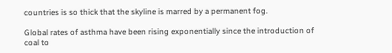countries is so thick that the skyline is marred by a permanent fog.

Global rates of asthma have been rising exponentially since the introduction of coal to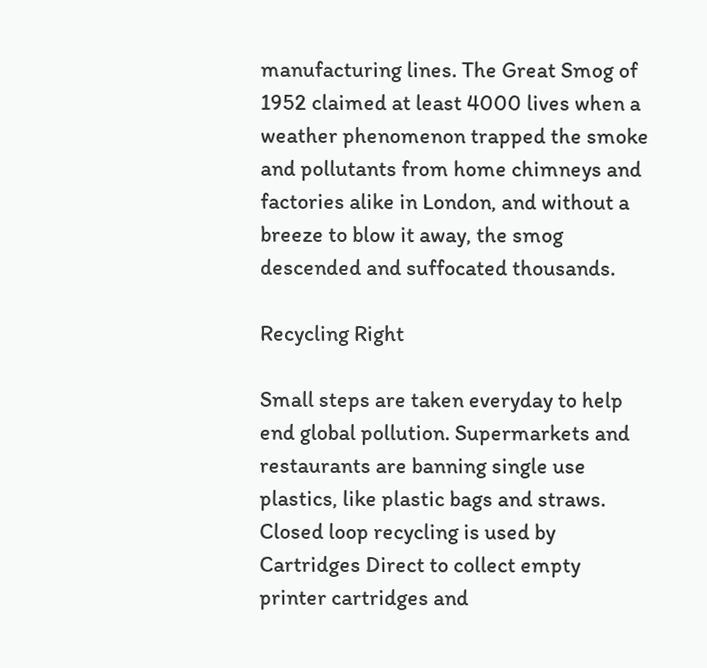manufacturing lines. The Great Smog of 1952 claimed at least 4000 lives when a weather phenomenon trapped the smoke and pollutants from home chimneys and factories alike in London, and without a breeze to blow it away, the smog descended and suffocated thousands.

Recycling Right

Small steps are taken everyday to help end global pollution. Supermarkets and restaurants are banning single use plastics, like plastic bags and straws. Closed loop recycling is used by Cartridges Direct to collect empty printer cartridges and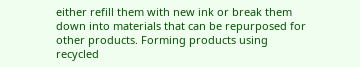either refill them with new ink or break them down into materials that can be repurposed for other products. Forming products using recycled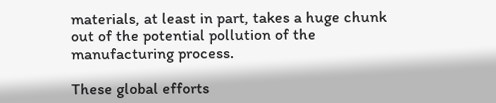materials, at least in part, takes a huge chunk out of the potential pollution of the manufacturing process.

These global efforts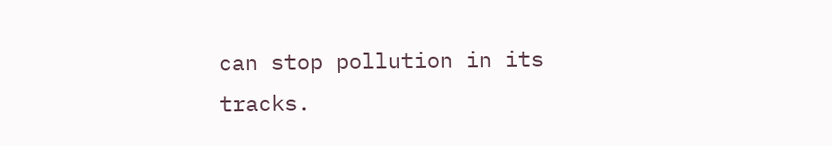can stop pollution in its tracks.